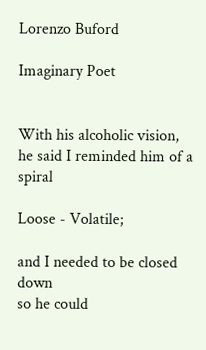Lorenzo Buford

Imaginary Poet


With his alcoholic vision,
he said I reminded him of a spiral

Loose - Volatile;

and I needed to be closed down
so he could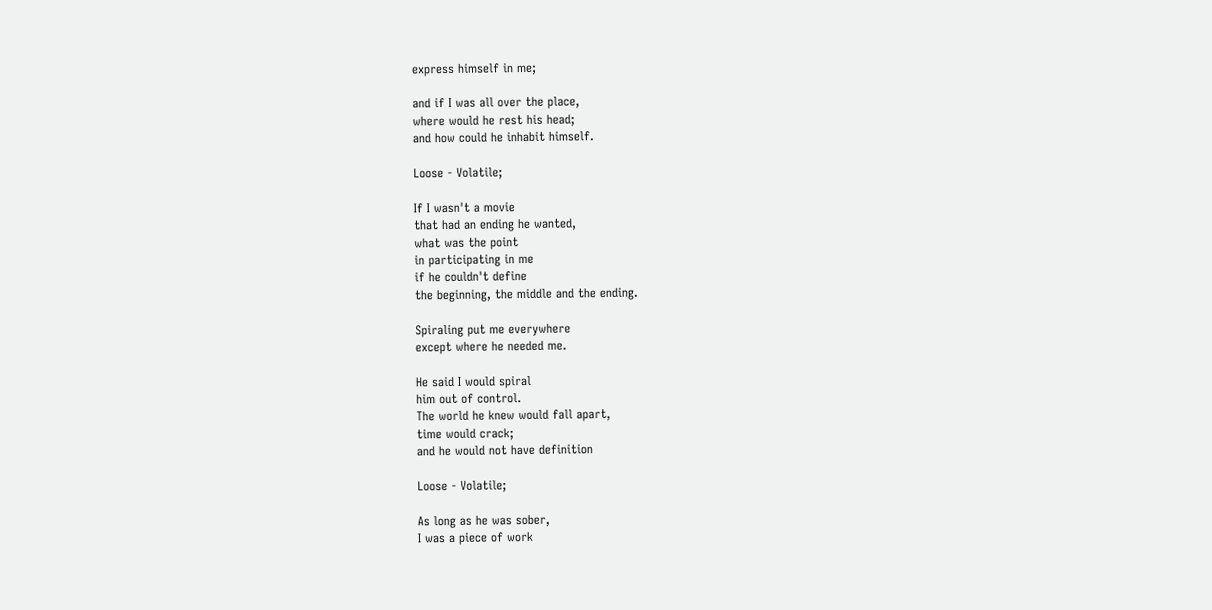express himself in me;

and if I was all over the place,
where would he rest his head;
and how could he inhabit himself.

Loose - Volatile;

If I wasn't a movie
that had an ending he wanted,
what was the point
in participating in me
if he couldn't define
the beginning, the middle and the ending.

Spiraling put me everywhere
except where he needed me.

He said I would spiral
him out of control.
The world he knew would fall apart,
time would crack;
and he would not have definition

Loose - Volatile;

As long as he was sober,
I was a piece of work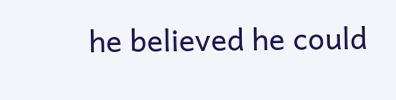he believed he could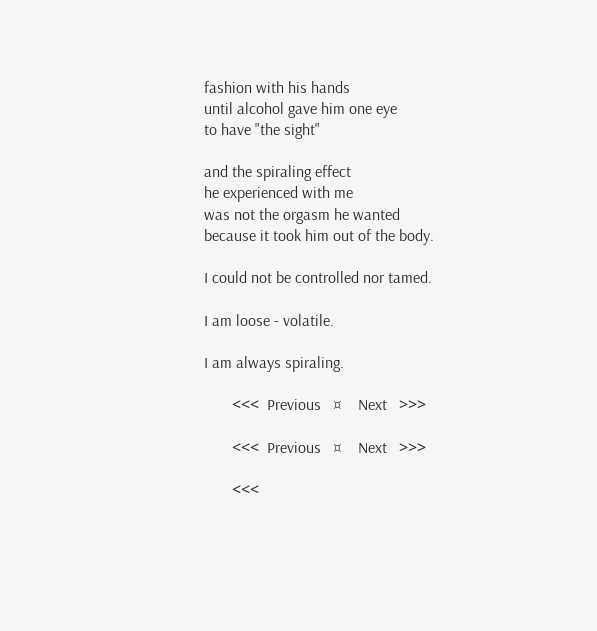fashion with his hands
until alcohol gave him one eye
to have "the sight"

and the spiraling effect
he experienced with me
was not the orgasm he wanted
because it took him out of the body.

I could not be controlled nor tamed.

I am loose - volatile.

I am always spiraling.

       <<<  Previous   ¤    Next   >>>

       <<<  Previous   ¤    Next   >>>

       <<<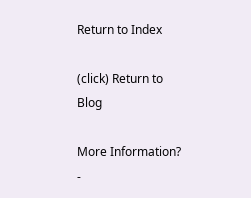Return to Index

(click) Return to Blog

More Information? -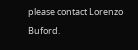please contact Lorenzo Buford.